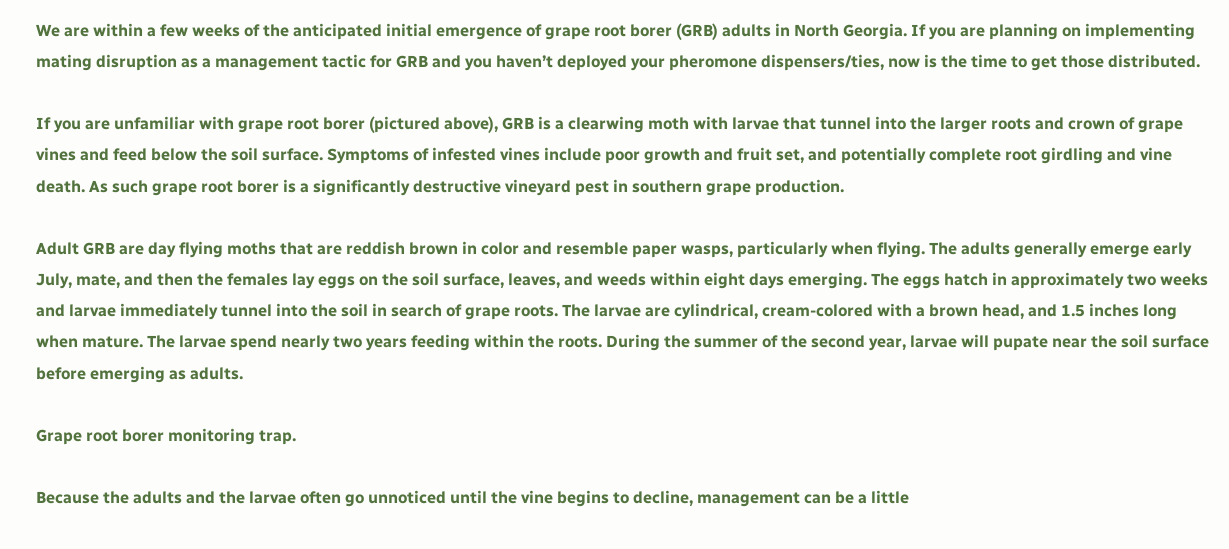We are within a few weeks of the anticipated initial emergence of grape root borer (GRB) adults in North Georgia. If you are planning on implementing mating disruption as a management tactic for GRB and you haven’t deployed your pheromone dispensers/ties, now is the time to get those distributed.

If you are unfamiliar with grape root borer (pictured above), GRB is a clearwing moth with larvae that tunnel into the larger roots and crown of grape vines and feed below the soil surface. Symptoms of infested vines include poor growth and fruit set, and potentially complete root girdling and vine death. As such grape root borer is a significantly destructive vineyard pest in southern grape production.

Adult GRB are day flying moths that are reddish brown in color and resemble paper wasps, particularly when flying. The adults generally emerge early July, mate, and then the females lay eggs on the soil surface, leaves, and weeds within eight days emerging. The eggs hatch in approximately two weeks and larvae immediately tunnel into the soil in search of grape roots. The larvae are cylindrical, cream-colored with a brown head, and 1.5 inches long when mature. The larvae spend nearly two years feeding within the roots. During the summer of the second year, larvae will pupate near the soil surface before emerging as adults.

Grape root borer monitoring trap.

Because the adults and the larvae often go unnoticed until the vine begins to decline, management can be a little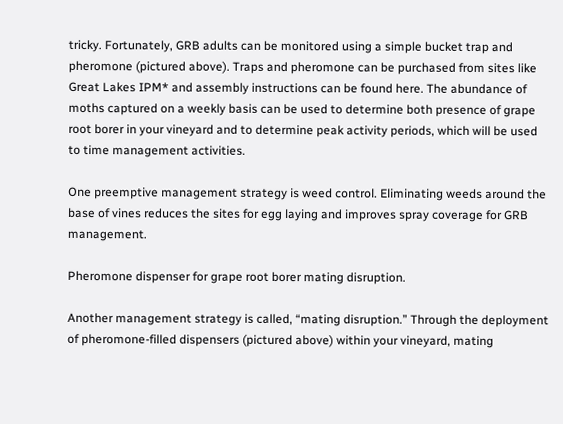tricky. Fortunately, GRB adults can be monitored using a simple bucket trap and pheromone (pictured above). Traps and pheromone can be purchased from sites like Great Lakes IPM* and assembly instructions can be found here. The abundance of moths captured on a weekly basis can be used to determine both presence of grape root borer in your vineyard and to determine peak activity periods, which will be used to time management activities.

One preemptive management strategy is weed control. Eliminating weeds around the base of vines reduces the sites for egg laying and improves spray coverage for GRB management.

Pheromone dispenser for grape root borer mating disruption.

Another management strategy is called, “mating disruption.” Through the deployment of pheromone-filled dispensers (pictured above) within your vineyard, mating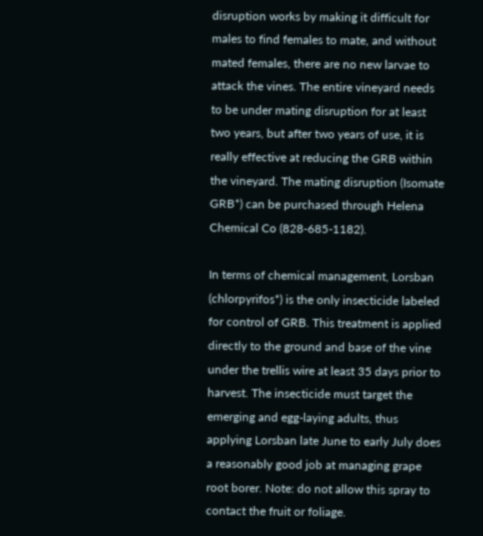disruption works by making it difficult for males to find females to mate, and without mated females, there are no new larvae to attack the vines. The entire vineyard needs to be under mating disruption for at least two years, but after two years of use, it is really effective at reducing the GRB within the vineyard. The mating disruption (Isomate GRB*) can be purchased through Helena Chemical Co (828-685-1182).

In terms of chemical management, Lorsban (chlorpyrifos*) is the only insecticide labeled for control of GRB. This treatment is applied directly to the ground and base of the vine under the trellis wire at least 35 days prior to harvest. The insecticide must target the emerging and egg-laying adults, thus applying Lorsban late June to early July does a reasonably good job at managing grape root borer. Note: do not allow this spray to contact the fruit or foliage.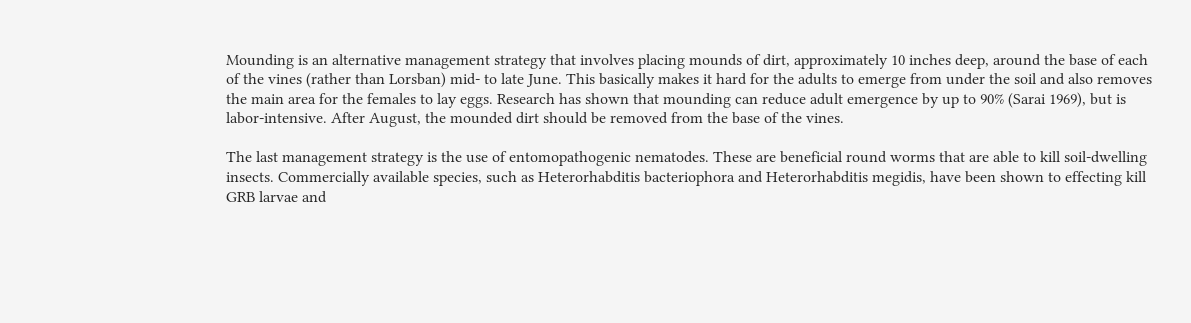Mounding is an alternative management strategy that involves placing mounds of dirt, approximately 10 inches deep, around the base of each of the vines (rather than Lorsban) mid- to late June. This basically makes it hard for the adults to emerge from under the soil and also removes the main area for the females to lay eggs. Research has shown that mounding can reduce adult emergence by up to 90% (Sarai 1969), but is labor-intensive. After August, the mounded dirt should be removed from the base of the vines.

The last management strategy is the use of entomopathogenic nematodes. These are beneficial round worms that are able to kill soil-dwelling insects. Commercially available species, such as Heterorhabditis bacteriophora and Heterorhabditis megidis, have been shown to effecting kill GRB larvae and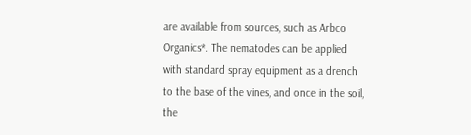are available from sources, such as Arbco Organics*. The nematodes can be applied with standard spray equipment as a drench to the base of the vines, and once in the soil, the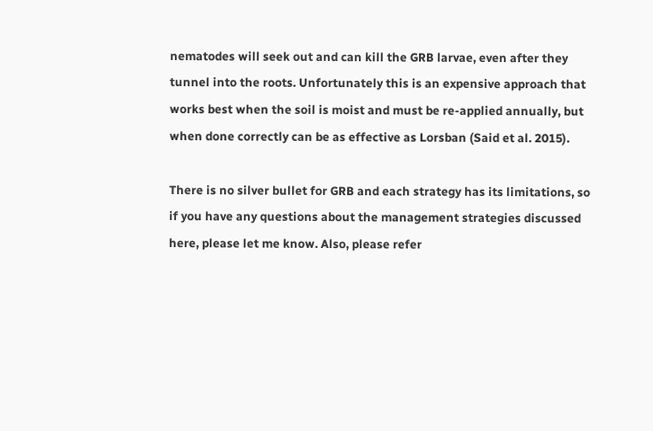nematodes will seek out and can kill the GRB larvae, even after they tunnel into the roots. Unfortunately this is an expensive approach that works best when the soil is moist and must be re-applied annually, but when done correctly can be as effective as Lorsban (Said et al. 2015).

There is no silver bullet for GRB and each strategy has its limitations, so if you have any questions about the management strategies discussed here, please let me know. Also, please refer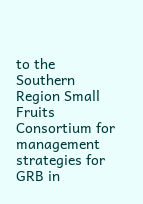to the Southern Region Small Fruits Consortium for management strategies for GRB in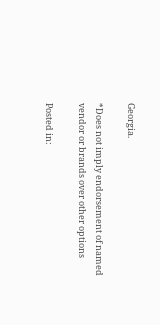Georgia.

*Does not imply endorsement of named vendor or brands over other options

Posted in: